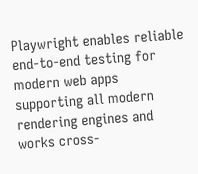Playwright enables reliable end-to-end testing for modern web apps supporting all modern rendering engines and works cross-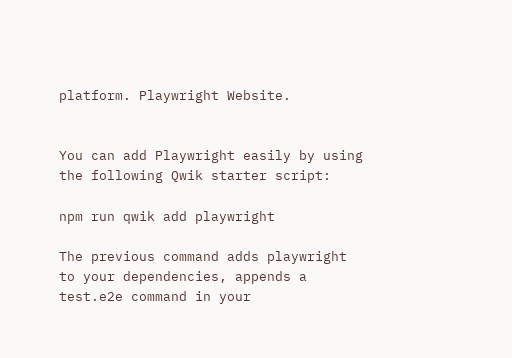platform. Playwright Website.


You can add Playwright easily by using the following Qwik starter script:

npm run qwik add playwright

The previous command adds playwright to your dependencies, appends a test.e2e command in your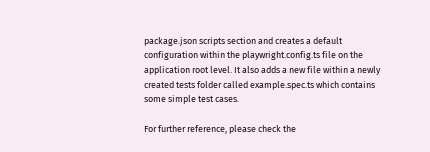package.json scripts section and creates a default configuration within the playwright.config.ts file on the application root level. It also adds a new file within a newly created tests folder called example.spec.ts which contains some simple test cases.

For further reference, please check the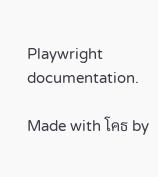Playwright documentation.

Made with โคธ by